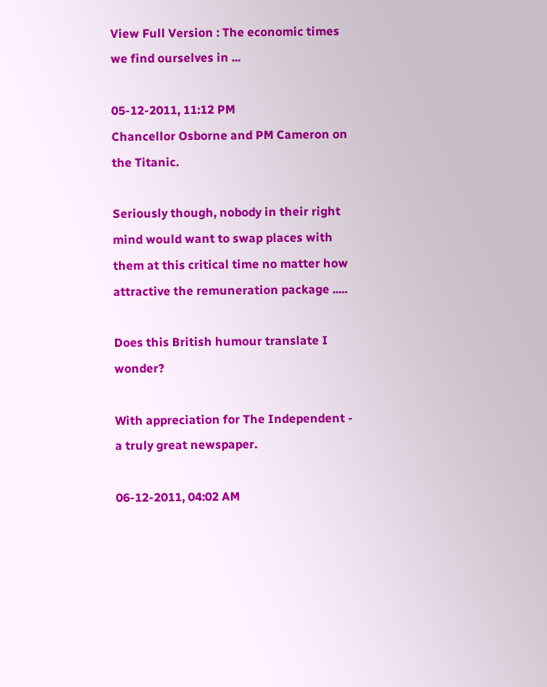View Full Version : The economic times we find ourselves in ...

05-12-2011, 11:12 PM
Chancellor Osborne and PM Cameron on the Titanic.

Seriously though, nobody in their right mind would want to swap places with them at this critical time no matter how attractive the remuneration package .....

Does this British humour translate I wonder?

With appreciation for The Independent - a truly great newspaper.

06-12-2011, 04:02 AM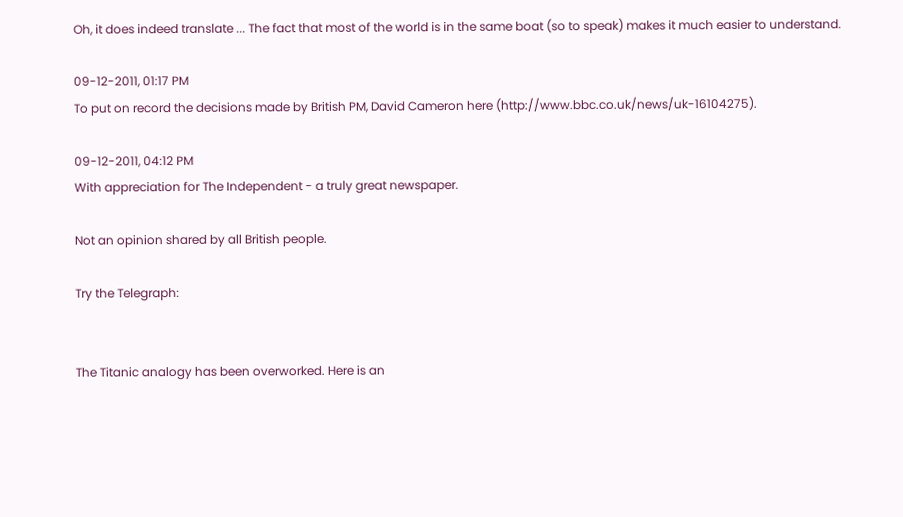Oh, it does indeed translate ... The fact that most of the world is in the same boat (so to speak) makes it much easier to understand.

09-12-2011, 01:17 PM
To put on record the decisions made by British PM, David Cameron here (http://www.bbc.co.uk/news/uk-16104275).

09-12-2011, 04:12 PM
With appreciation for The Independent - a truly great newspaper.

Not an opinion shared by all British people.

Try the Telegraph:


The Titanic analogy has been overworked. Here is an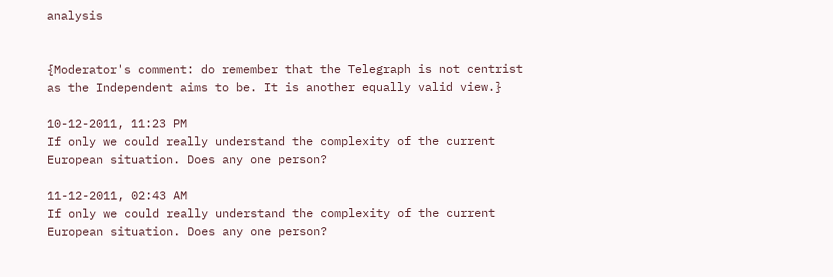analysis


{Moderator's comment: do remember that the Telegraph is not centrist as the Independent aims to be. It is another equally valid view.}

10-12-2011, 11:23 PM
If only we could really understand the complexity of the current European situation. Does any one person?

11-12-2011, 02:43 AM
If only we could really understand the complexity of the current European situation. Does any one person?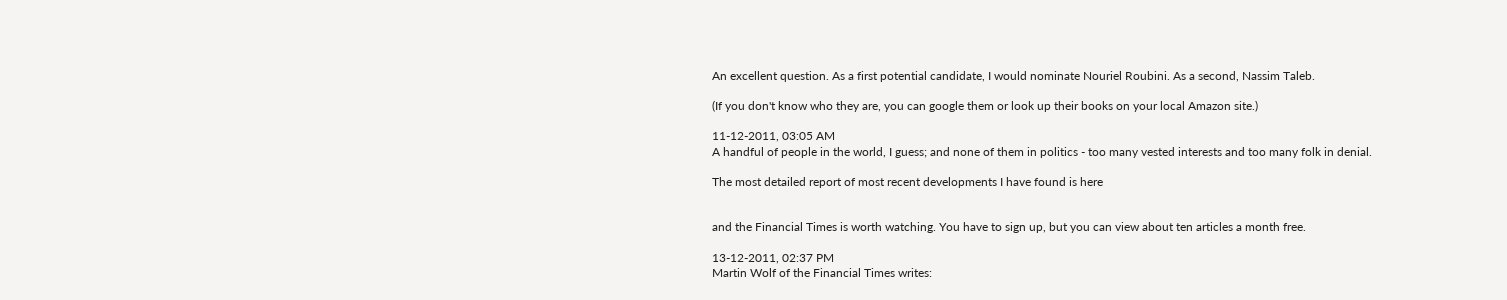An excellent question. As a first potential candidate, I would nominate Nouriel Roubini. As a second, Nassim Taleb.

(If you don't know who they are, you can google them or look up their books on your local Amazon site.)

11-12-2011, 03:05 AM
A handful of people in the world, I guess; and none of them in politics - too many vested interests and too many folk in denial.

The most detailed report of most recent developments I have found is here


and the Financial Times is worth watching. You have to sign up, but you can view about ten articles a month free.

13-12-2011, 02:37 PM
Martin Wolf of the Financial Times writes: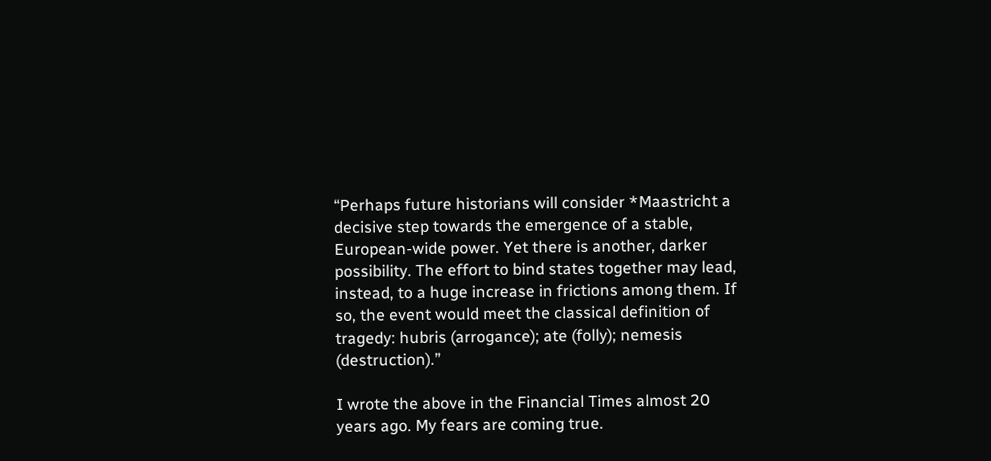“Perhaps future historians will consider *Maastricht a decisive step towards the emergence of a stable, European-wide power. Yet there is another, darker possibility. The effort to bind states together may lead, instead, to a huge increase in frictions among them. If so, the event would meet the classical definition of tragedy: hubris (arrogance); ate (folly); nemesis (destruction).”

I wrote the above in the Financial Times almost 20 years ago. My fears are coming true.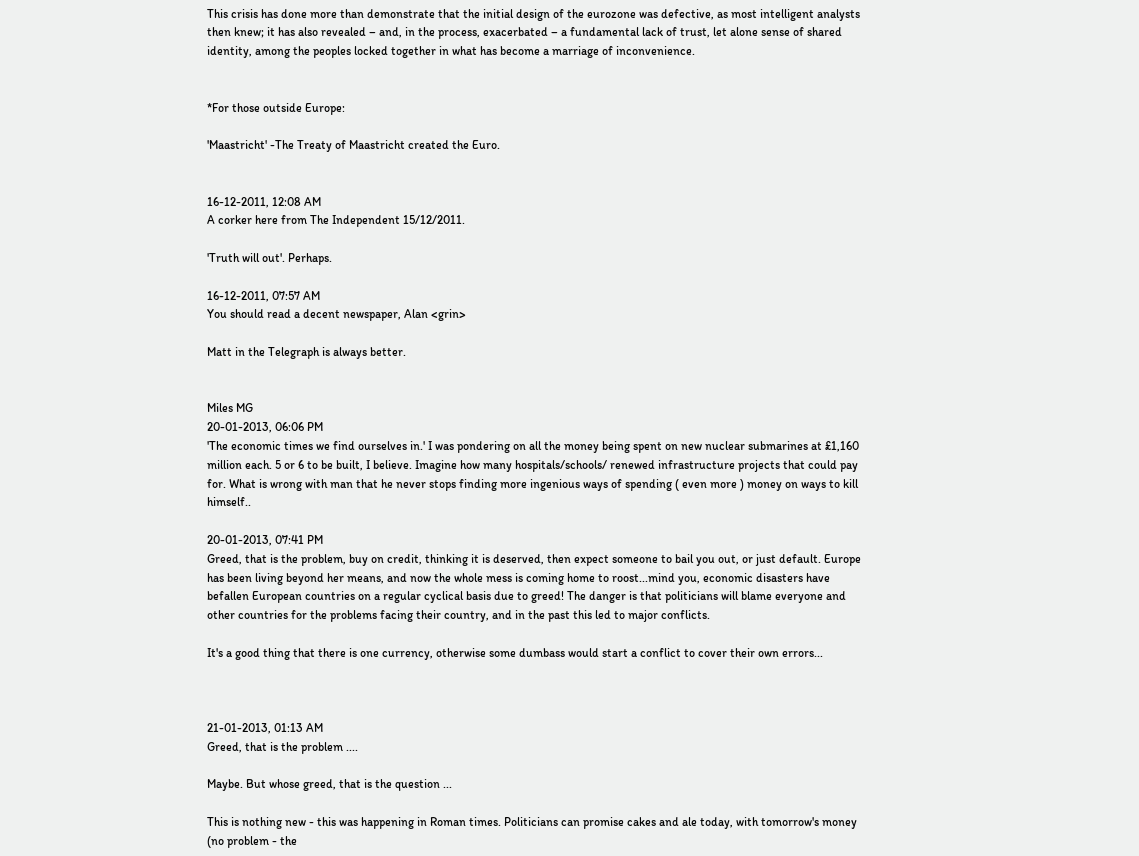This crisis has done more than demonstrate that the initial design of the eurozone was defective, as most intelligent analysts then knew; it has also revealed – and, in the process, exacerbated – a fundamental lack of trust, let alone sense of shared identity, among the peoples locked together in what has become a marriage of inconvenience.


*For those outside Europe:

'Maastricht' -The Treaty of Maastricht created the Euro.


16-12-2011, 12:08 AM
A corker here from The Independent 15/12/2011.

'Truth will out'. Perhaps.

16-12-2011, 07:57 AM
You should read a decent newspaper, Alan <grin>

Matt in the Telegraph is always better.


Miles MG
20-01-2013, 06:06 PM
'The economic times we find ourselves in.' I was pondering on all the money being spent on new nuclear submarines at £1,160 million each. 5 or 6 to be built, I believe. Imagine how many hospitals/schools/ renewed infrastructure projects that could pay for. What is wrong with man that he never stops finding more ingenious ways of spending ( even more ) money on ways to kill himself..

20-01-2013, 07:41 PM
Greed, that is the problem, buy on credit, thinking it is deserved, then expect someone to bail you out, or just default. Europe has been living beyond her means, and now the whole mess is coming home to roost...mind you, economic disasters have befallen European countries on a regular cyclical basis due to greed! The danger is that politicians will blame everyone and other countries for the problems facing their country, and in the past this led to major conflicts.

It's a good thing that there is one currency, otherwise some dumbass would start a conflict to cover their own errors...



21-01-2013, 01:13 AM
Greed, that is the problem ....

Maybe. But whose greed, that is the question ...

This is nothing new - this was happening in Roman times. Politicians can promise cakes and ale today, with tomorrow's money (no problem - the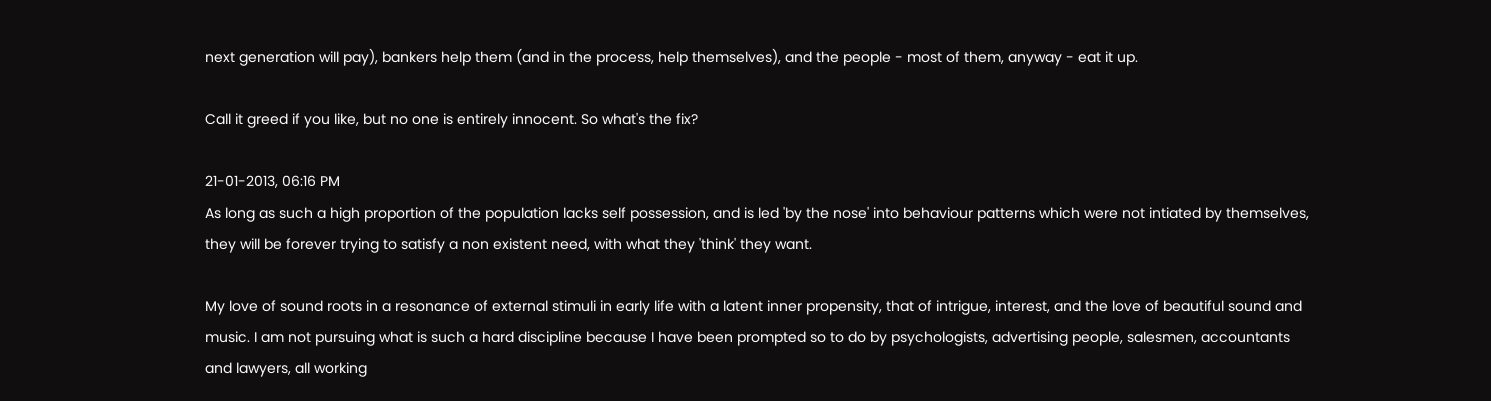next generation will pay), bankers help them (and in the process, help themselves), and the people - most of them, anyway - eat it up.

Call it greed if you like, but no one is entirely innocent. So what's the fix?

21-01-2013, 06:16 PM
As long as such a high proportion of the population lacks self possession, and is led 'by the nose' into behaviour patterns which were not intiated by themselves, they will be forever trying to satisfy a non existent need, with what they 'think' they want.

My love of sound roots in a resonance of external stimuli in early life with a latent inner propensity, that of intrigue, interest, and the love of beautiful sound and music. I am not pursuing what is such a hard discipline because I have been prompted so to do by psychologists, advertising people, salesmen, accountants and lawyers, all working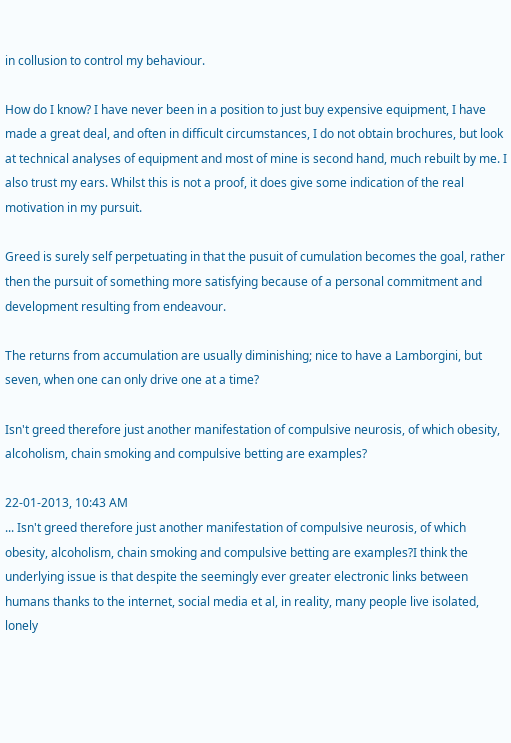in collusion to control my behaviour.

How do I know? I have never been in a position to just buy expensive equipment, I have made a great deal, and often in difficult circumstances, I do not obtain brochures, but look at technical analyses of equipment and most of mine is second hand, much rebuilt by me. I also trust my ears. Whilst this is not a proof, it does give some indication of the real motivation in my pursuit.

Greed is surely self perpetuating in that the pusuit of cumulation becomes the goal, rather then the pursuit of something more satisfying because of a personal commitment and development resulting from endeavour.

The returns from accumulation are usually diminishing; nice to have a Lamborgini, but seven, when one can only drive one at a time?

Isn't greed therefore just another manifestation of compulsive neurosis, of which obesity, alcoholism, chain smoking and compulsive betting are examples?

22-01-2013, 10:43 AM
... Isn't greed therefore just another manifestation of compulsive neurosis, of which obesity, alcoholism, chain smoking and compulsive betting are examples?I think the underlying issue is that despite the seemingly ever greater electronic links between humans thanks to the internet, social media et al, in reality, many people live isolated, lonely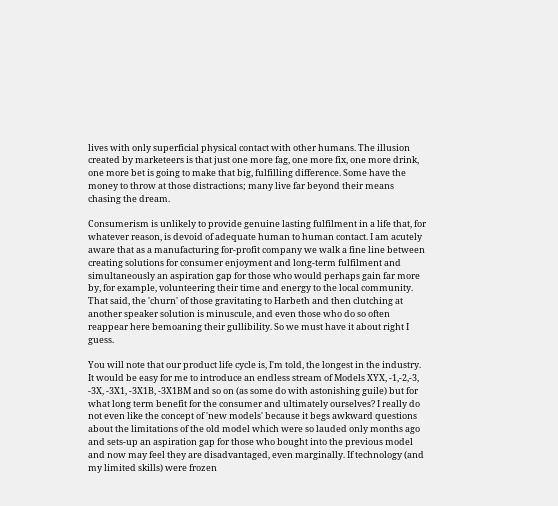lives with only superficial physical contact with other humans. The illusion created by marketeers is that just one more fag, one more fix, one more drink, one more bet is going to make that big, fulfilling difference. Some have the money to throw at those distractions; many live far beyond their means chasing the dream.

Consumerism is unlikely to provide genuine lasting fulfilment in a life that, for whatever reason, is devoid of adequate human to human contact. I am acutely aware that as a manufacturing for-profit company we walk a fine line between creating solutions for consumer enjoyment and long-term fulfilment and simultaneously an aspiration gap for those who would perhaps gain far more by, for example, volunteering their time and energy to the local community. That said, the 'churn' of those gravitating to Harbeth and then clutching at another speaker solution is minuscule, and even those who do so often reappear here bemoaning their gullibility. So we must have it about right I guess.

You will note that our product life cycle is, I'm told, the longest in the industry. It would be easy for me to introduce an endless stream of Models XYX, -1,-2,-3, -3X, -3X1, -3X1B, -3X1BM and so on (as some do with astonishing guile) but for what long term benefit for the consumer and ultimately ourselves? I really do not even like the concept of 'new models' because it begs awkward questions about the limitations of the old model which were so lauded only months ago and sets-up an aspiration gap for those who bought into the previous model and now may feel they are disadvantaged, even marginally. If technology (and my limited skills) were frozen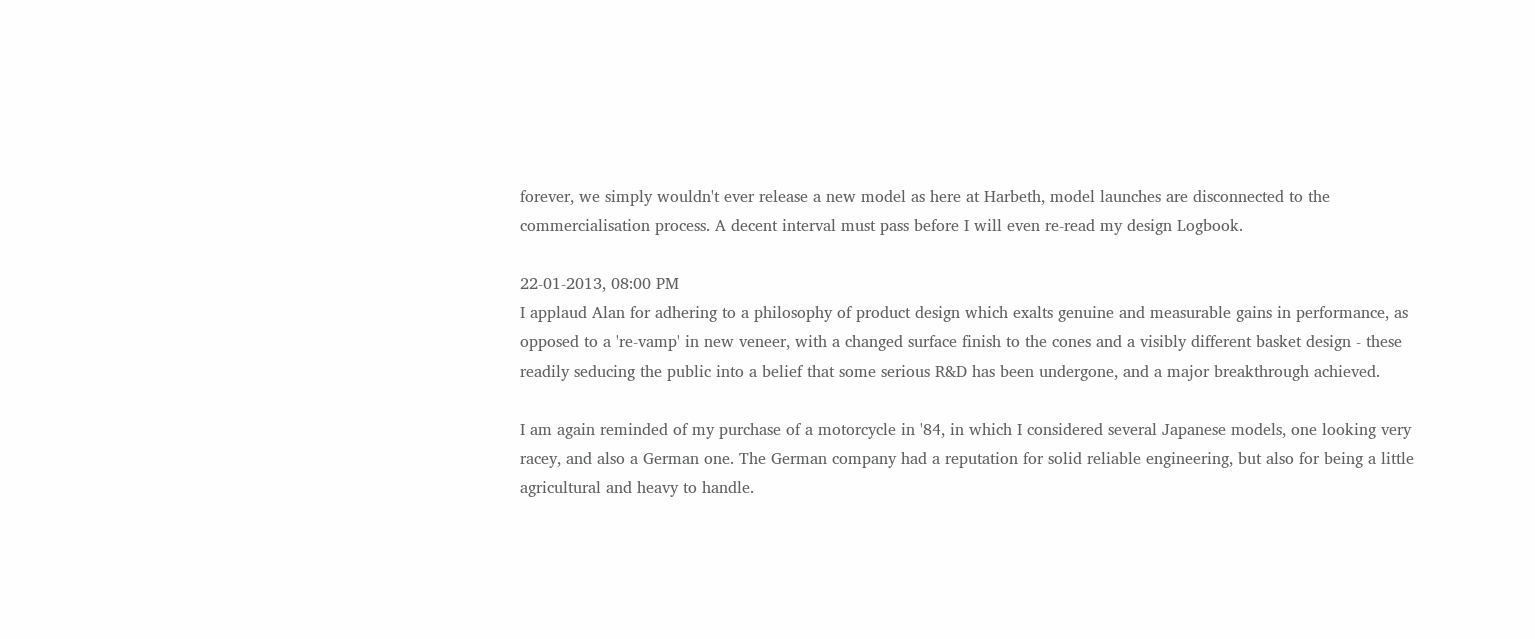forever, we simply wouldn't ever release a new model as here at Harbeth, model launches are disconnected to the commercialisation process. A decent interval must pass before I will even re-read my design Logbook.

22-01-2013, 08:00 PM
I applaud Alan for adhering to a philosophy of product design which exalts genuine and measurable gains in performance, as opposed to a 're-vamp' in new veneer, with a changed surface finish to the cones and a visibly different basket design - these readily seducing the public into a belief that some serious R&D has been undergone, and a major breakthrough achieved.

I am again reminded of my purchase of a motorcycle in '84, in which I considered several Japanese models, one looking very racey, and also a German one. The German company had a reputation for solid reliable engineering, but also for being a little agricultural and heavy to handle.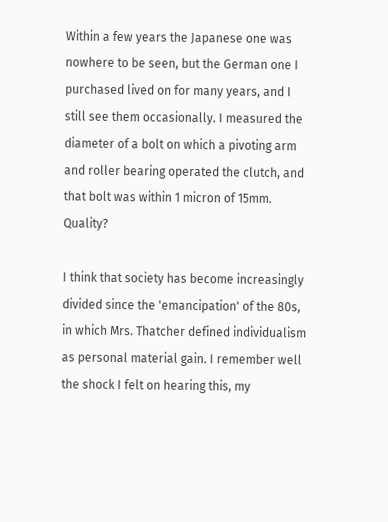Within a few years the Japanese one was nowhere to be seen, but the German one I purchased lived on for many years, and I still see them occasionally. I measured the diameter of a bolt on which a pivoting arm and roller bearing operated the clutch, and that bolt was within 1 micron of 15mm. Quality?

I think that society has become increasingly divided since the 'emancipation' of the 80s, in which Mrs. Thatcher defined individualism as personal material gain. I remember well the shock I felt on hearing this, my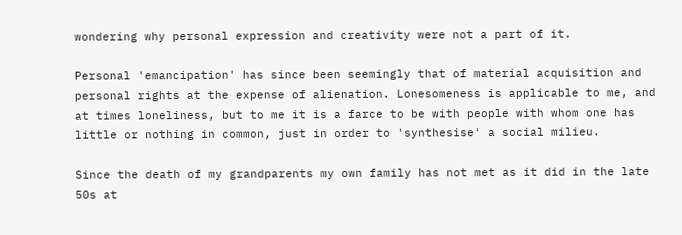wondering why personal expression and creativity were not a part of it.

Personal 'emancipation' has since been seemingly that of material acquisition and personal rights at the expense of alienation. Lonesomeness is applicable to me, and at times loneliness, but to me it is a farce to be with people with whom one has little or nothing in common, just in order to 'synthesise' a social milieu.

Since the death of my grandparents my own family has not met as it did in the late 50s at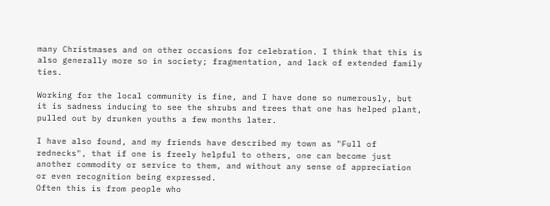many Christmases and on other occasions for celebration. I think that this is also generally more so in society; fragmentation, and lack of extended family ties.

Working for the local community is fine, and I have done so numerously, but it is sadness inducing to see the shrubs and trees that one has helped plant, pulled out by drunken youths a few months later.

I have also found, and my friends have described my town as "Full of rednecks", that if one is freely helpful to others, one can become just another commodity or service to them, and without any sense of appreciation or even recognition being expressed.
Often this is from people who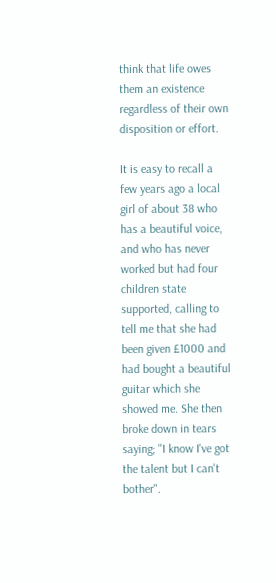think that life owes them an existence regardless of their own disposition or effort.

It is easy to recall a few years ago a local girl of about 38 who has a beautiful voice, and who has never worked but had four children state supported, calling to tell me that she had been given £1000 and had bought a beautiful guitar which she showed me. She then broke down in tears saying; "I know I've got the talent but I can't bother".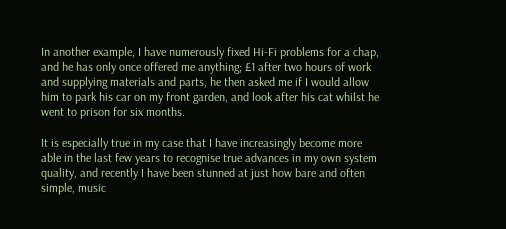In another example, I have numerously fixed Hi-Fi problems for a chap, and he has only once offered me anything; £1 after two hours of work and supplying materials and parts, he then asked me if I would allow him to park his car on my front garden, and look after his cat whilst he went to prison for six months.

It is especially true in my case that I have increasingly become more able in the last few years to recognise true advances in my own system quality, and recently I have been stunned at just how bare and often simple, music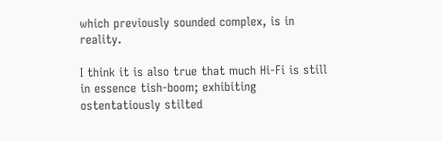which previously sounded complex, is in reality.

I think it is also true that much Hi-Fi is still in essence tish-boom; exhibiting ostentatiously stilted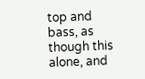top and bass, as though this alone, and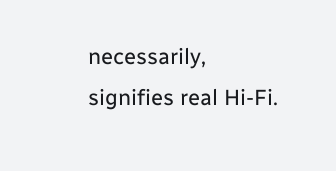necessarily, signifies real Hi-Fi.